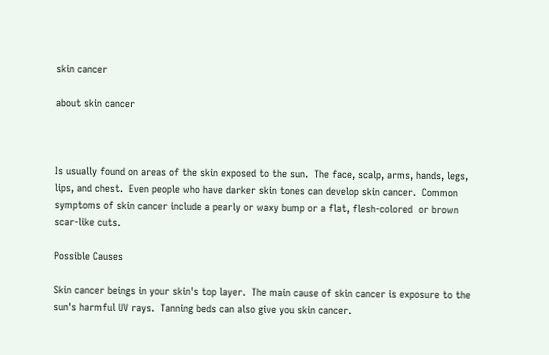skin cancer

about skin cancer



Is usually found on areas of the skin exposed to the sun.  The face, scalp, arms, hands, legs, lips, and chest.  Even people who have darker skin tones can develop skin cancer.  Common symptoms of skin cancer include a pearly or waxy bump or a flat, flesh-colored  or brown scar-like cuts.

Possible Causes

Skin cancer beings in your skin's top layer.  The main cause of skin cancer is exposure to the sun's harmful UV rays.  Tanning beds can also give you skin cancer.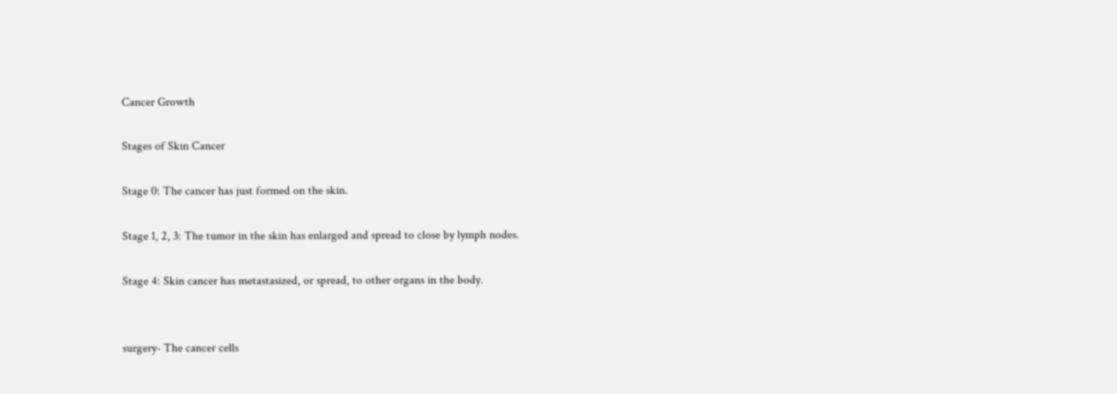Cancer Growth

Stages of Skin Cancer

Stage 0: The cancer has just formed on the skin.

Stage 1, 2, 3: The tumor in the skin has enlarged and spread to close by lymph nodes.

Stage 4: Skin cancer has metastasized, or spread, to other organs in the body.


surgery- The cancer cells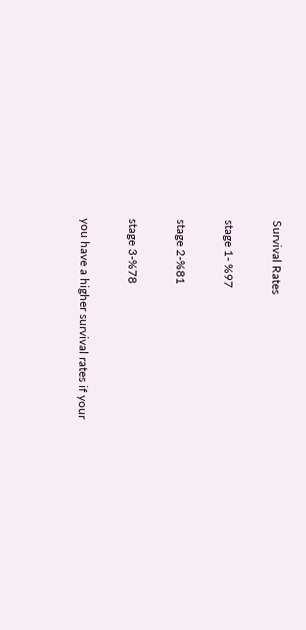Survival Rates

stage 1- %97

stage 2-%81

stage 3-%78

you have a higher survival rates if your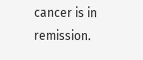cancer is in  remission.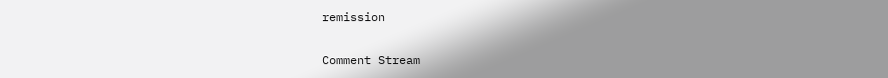remission

Comment Stream